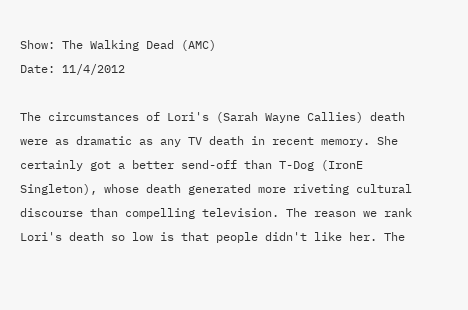Show: The Walking Dead (AMC)
Date: 11/4/2012

The circumstances of Lori's (Sarah Wayne Callies) death were as dramatic as any TV death in recent memory. She certainly got a better send-off than T-Dog (IronE Singleton), whose death generated more riveting cultural discourse than compelling television. The reason we rank Lori's death so low is that people didn't like her. The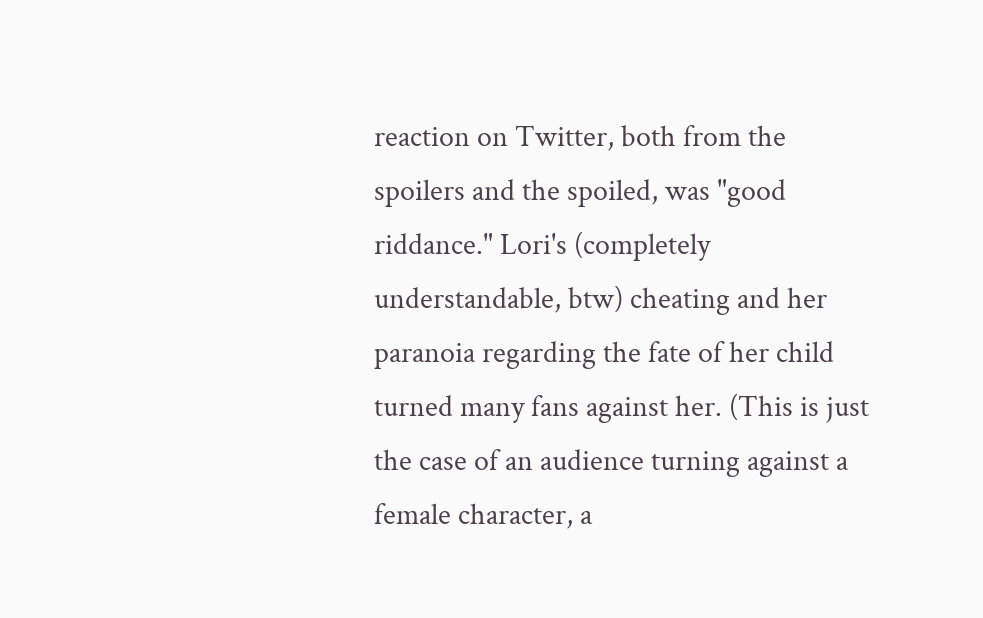reaction on Twitter, both from the spoilers and the spoiled, was "good riddance." Lori's (completely understandable, btw) cheating and her paranoia regarding the fate of her child turned many fans against her. (This is just the case of an audience turning against a female character, a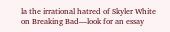la the irrational hatred of Skyler White on Breaking Bad—look for an essay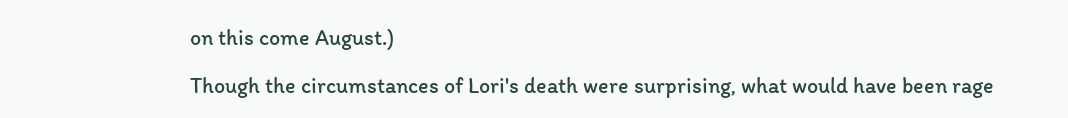on this come August.)

Though the circumstances of Lori's death were surprising, what would have been rage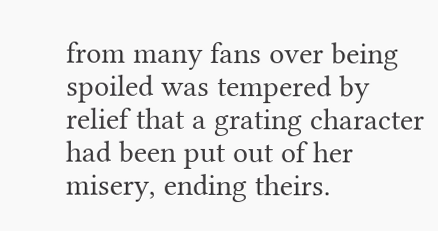from many fans over being spoiled was tempered by relief that a grating character had been put out of her misery, ending theirs.